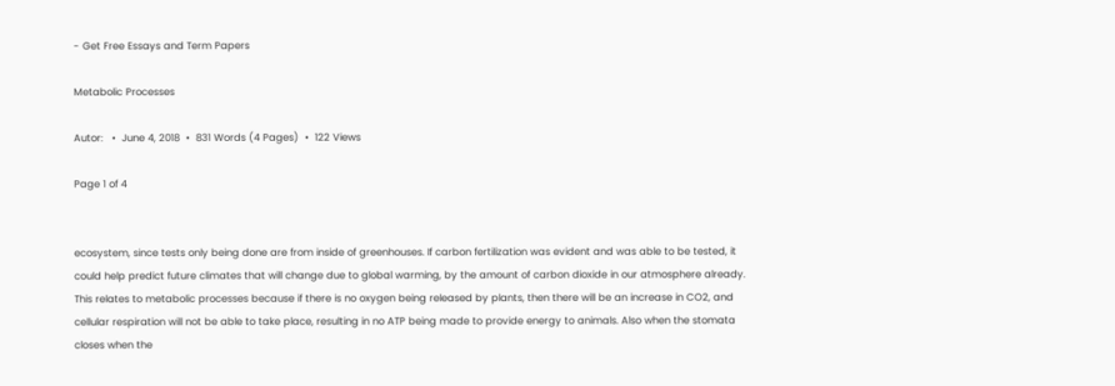- Get Free Essays and Term Papers

Metabolic Processes

Autor:   •  June 4, 2018  •  831 Words (4 Pages)  •  122 Views

Page 1 of 4


ecosystem, since tests only being done are from inside of greenhouses. If carbon fertilization was evident and was able to be tested, it could help predict future climates that will change due to global warming, by the amount of carbon dioxide in our atmosphere already. This relates to metabolic processes because if there is no oxygen being released by plants, then there will be an increase in CO2, and cellular respiration will not be able to take place, resulting in no ATP being made to provide energy to animals. Also when the stomata closes when the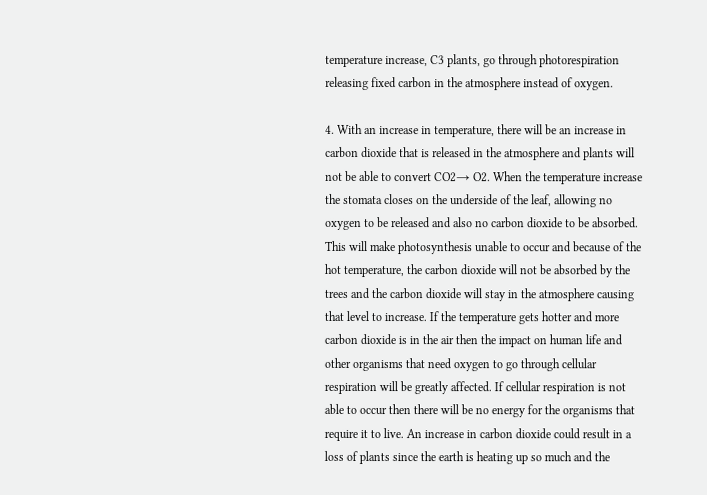temperature increase, C3 plants, go through photorespiration releasing fixed carbon in the atmosphere instead of oxygen.

4. With an increase in temperature, there will be an increase in carbon dioxide that is released in the atmosphere and plants will not be able to convert CO2→ O2. When the temperature increase the stomata closes on the underside of the leaf, allowing no oxygen to be released and also no carbon dioxide to be absorbed. This will make photosynthesis unable to occur and because of the hot temperature, the carbon dioxide will not be absorbed by the trees and the carbon dioxide will stay in the atmosphere causing that level to increase. If the temperature gets hotter and more carbon dioxide is in the air then the impact on human life and other organisms that need oxygen to go through cellular respiration will be greatly affected. If cellular respiration is not able to occur then there will be no energy for the organisms that require it to live. An increase in carbon dioxide could result in a loss of plants since the earth is heating up so much and the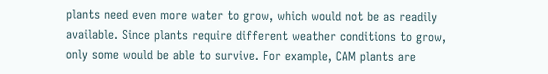plants need even more water to grow, which would not be as readily available. Since plants require different weather conditions to grow, only some would be able to survive. For example, CAM plants are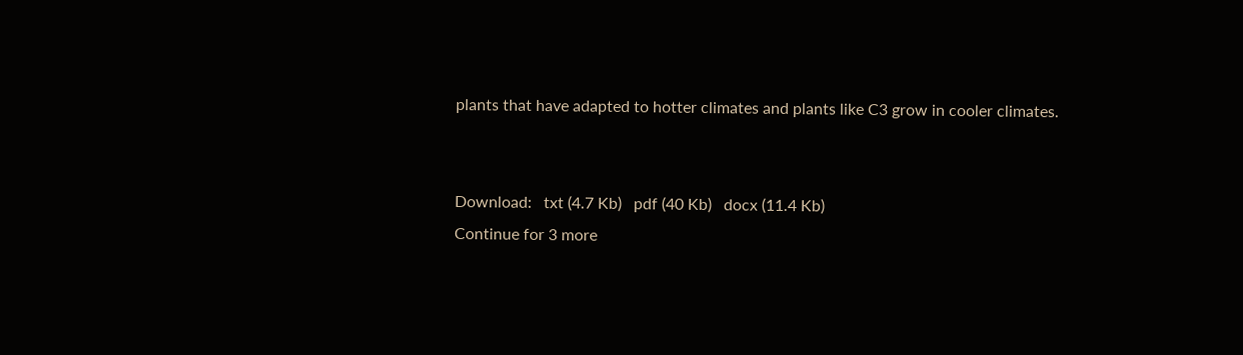plants that have adapted to hotter climates and plants like C3 grow in cooler climates.


Download:   txt (4.7 Kb)   pdf (40 Kb)   docx (11.4 Kb)
Continue for 3 more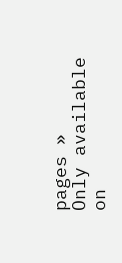pages »
Only available on